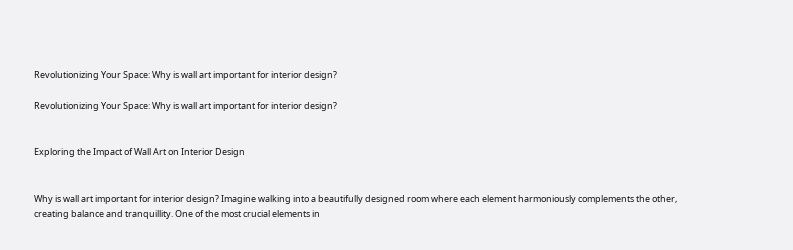Revolutionizing Your Space: Why is wall art important for interior design?

Revolutionizing Your Space: Why is wall art important for interior design?


Exploring the Impact of Wall Art on Interior Design


Why is wall art important for interior design? Imagine walking into a beautifully designed room where each element harmoniously complements the other, creating balance and tranquillity. One of the most crucial elements in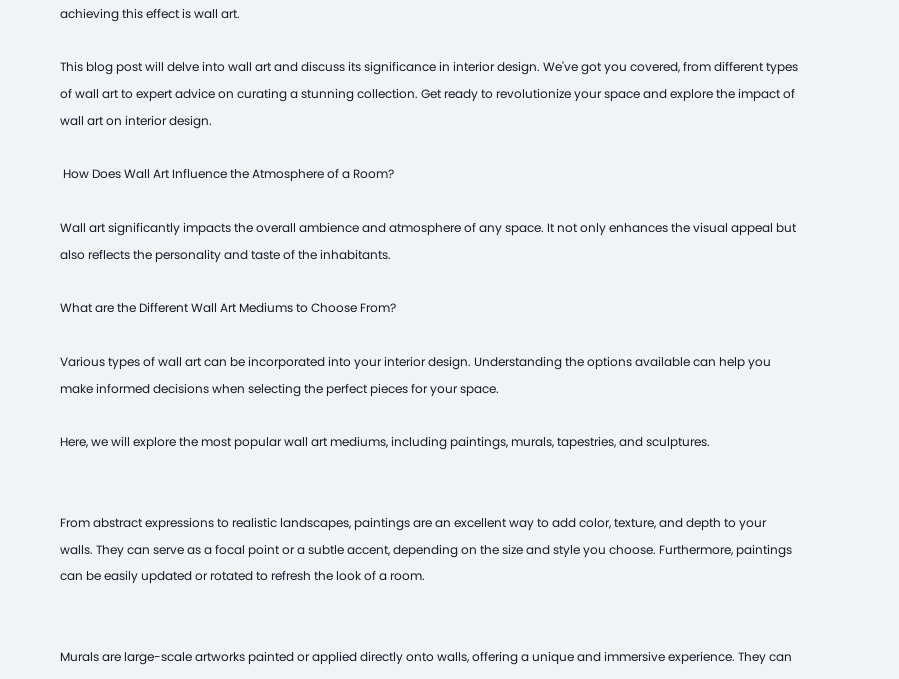achieving this effect is wall art.

This blog post will delve into wall art and discuss its significance in interior design. We've got you covered, from different types of wall art to expert advice on curating a stunning collection. Get ready to revolutionize your space and explore the impact of wall art on interior design.

 How Does Wall Art Influence the Atmosphere of a Room?

Wall art significantly impacts the overall ambience and atmosphere of any space. It not only enhances the visual appeal but also reflects the personality and taste of the inhabitants.

What are the Different Wall Art Mediums to Choose From?

Various types of wall art can be incorporated into your interior design. Understanding the options available can help you make informed decisions when selecting the perfect pieces for your space.

Here, we will explore the most popular wall art mediums, including paintings, murals, tapestries, and sculptures.


From abstract expressions to realistic landscapes, paintings are an excellent way to add color, texture, and depth to your walls. They can serve as a focal point or a subtle accent, depending on the size and style you choose. Furthermore, paintings can be easily updated or rotated to refresh the look of a room.


Murals are large-scale artworks painted or applied directly onto walls, offering a unique and immersive experience. They can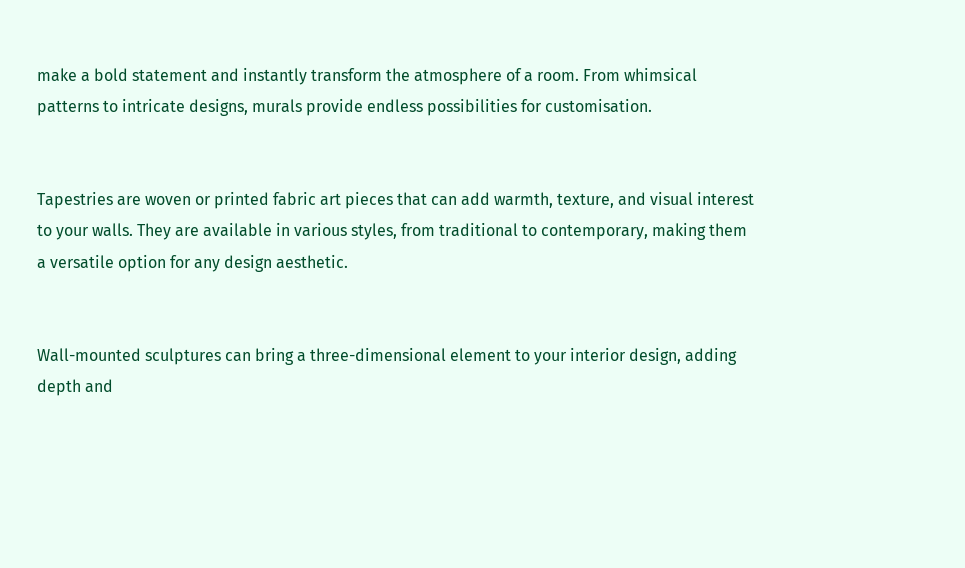make a bold statement and instantly transform the atmosphere of a room. From whimsical patterns to intricate designs, murals provide endless possibilities for customisation.


Tapestries are woven or printed fabric art pieces that can add warmth, texture, and visual interest to your walls. They are available in various styles, from traditional to contemporary, making them a versatile option for any design aesthetic.


Wall-mounted sculptures can bring a three-dimensional element to your interior design, adding depth and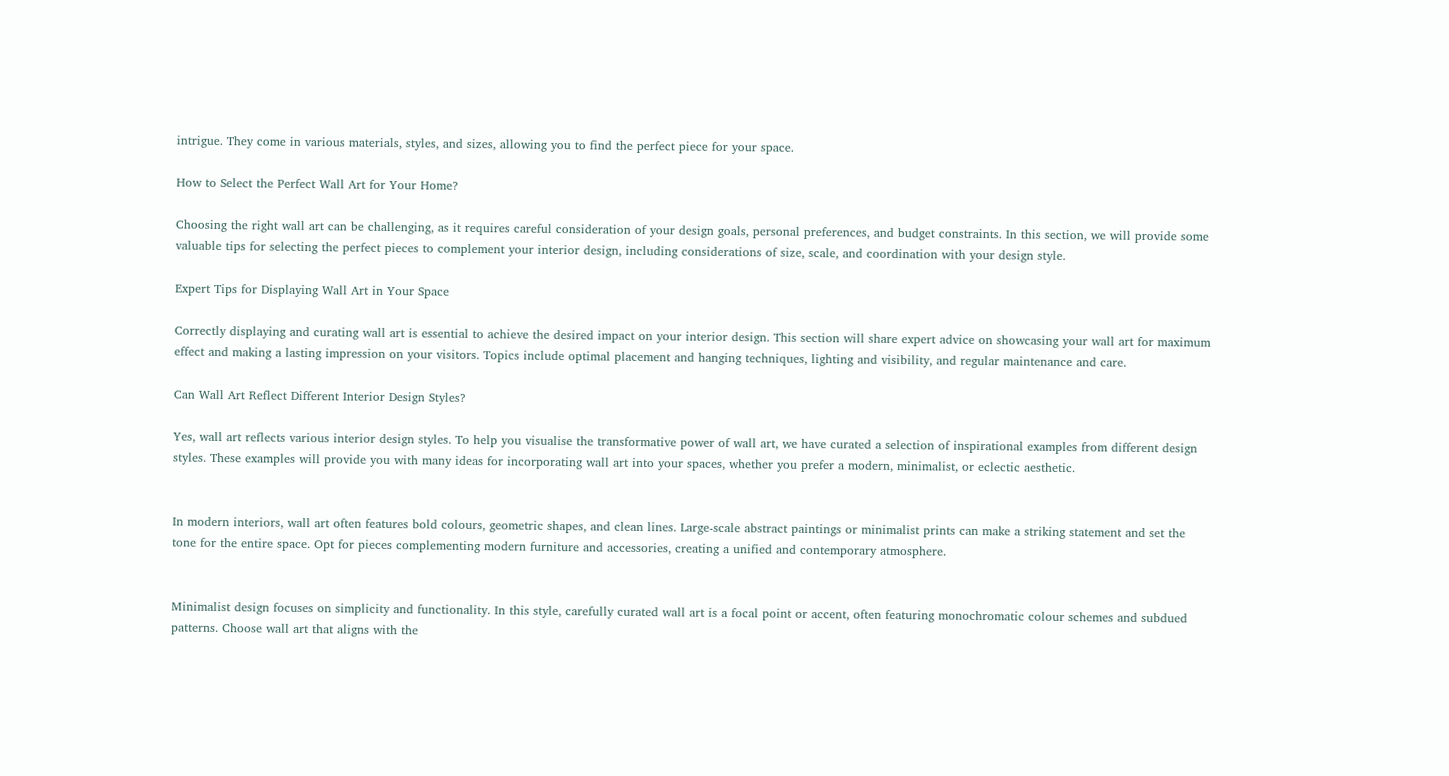intrigue. They come in various materials, styles, and sizes, allowing you to find the perfect piece for your space.

How to Select the Perfect Wall Art for Your Home?

Choosing the right wall art can be challenging, as it requires careful consideration of your design goals, personal preferences, and budget constraints. In this section, we will provide some valuable tips for selecting the perfect pieces to complement your interior design, including considerations of size, scale, and coordination with your design style.

Expert Tips for Displaying Wall Art in Your Space

Correctly displaying and curating wall art is essential to achieve the desired impact on your interior design. This section will share expert advice on showcasing your wall art for maximum effect and making a lasting impression on your visitors. Topics include optimal placement and hanging techniques, lighting and visibility, and regular maintenance and care.

Can Wall Art Reflect Different Interior Design Styles?

Yes, wall art reflects various interior design styles. To help you visualise the transformative power of wall art, we have curated a selection of inspirational examples from different design styles. These examples will provide you with many ideas for incorporating wall art into your spaces, whether you prefer a modern, minimalist, or eclectic aesthetic.


In modern interiors, wall art often features bold colours, geometric shapes, and clean lines. Large-scale abstract paintings or minimalist prints can make a striking statement and set the tone for the entire space. Opt for pieces complementing modern furniture and accessories, creating a unified and contemporary atmosphere.


Minimalist design focuses on simplicity and functionality. In this style, carefully curated wall art is a focal point or accent, often featuring monochromatic colour schemes and subdued patterns. Choose wall art that aligns with the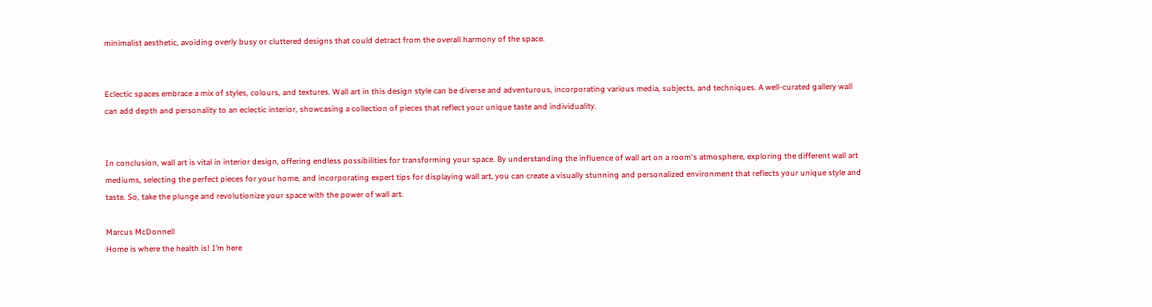minimalist aesthetic, avoiding overly busy or cluttered designs that could detract from the overall harmony of the space.


Eclectic spaces embrace a mix of styles, colours, and textures. Wall art in this design style can be diverse and adventurous, incorporating various media, subjects, and techniques. A well-curated gallery wall can add depth and personality to an eclectic interior, showcasing a collection of pieces that reflect your unique taste and individuality.


In conclusion, wall art is vital in interior design, offering endless possibilities for transforming your space. By understanding the influence of wall art on a room's atmosphere, exploring the different wall art mediums, selecting the perfect pieces for your home, and incorporating expert tips for displaying wall art, you can create a visually stunning and personalized environment that reflects your unique style and taste. So, take the plunge and revolutionize your space with the power of wall art.

Marcus McDonnell
Home is where the health is! I’m here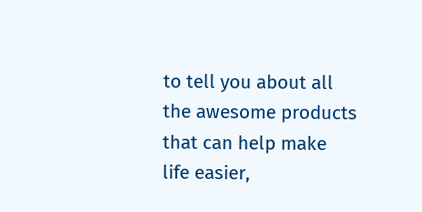to tell you about all the awesome products that can help make life easier,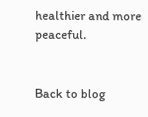healthier and more peaceful.


Back to blog